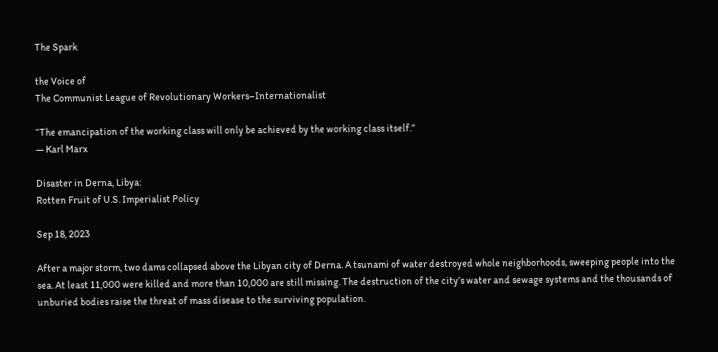The Spark

the Voice of
The Communist League of Revolutionary Workers–Internationalist

“The emancipation of the working class will only be achieved by the working class itself.”
— Karl Marx

Disaster in Derna, Libya:
Rotten Fruit of U.S. Imperialist Policy

Sep 18, 2023

After a major storm, two dams collapsed above the Libyan city of Derna. A tsunami of water destroyed whole neighborhoods, sweeping people into the sea. At least 11,000 were killed and more than 10,000 are still missing. The destruction of the city’s water and sewage systems and the thousands of unburied bodies raise the threat of mass disease to the surviving population.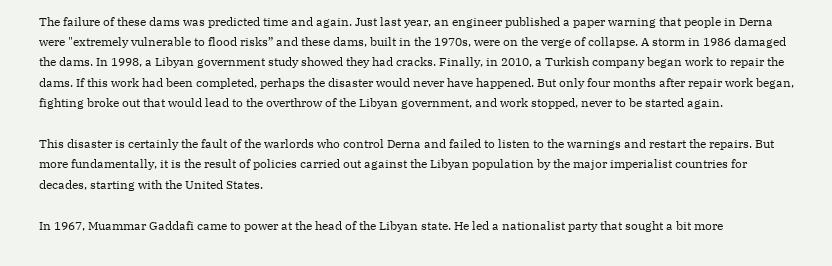The failure of these dams was predicted time and again. Just last year, an engineer published a paper warning that people in Derna were "extremely vulnerable to flood risks” and these dams, built in the 1970s, were on the verge of collapse. A storm in 1986 damaged the dams. In 1998, a Libyan government study showed they had cracks. Finally, in 2010, a Turkish company began work to repair the dams. If this work had been completed, perhaps the disaster would never have happened. But only four months after repair work began, fighting broke out that would lead to the overthrow of the Libyan government, and work stopped, never to be started again.

This disaster is certainly the fault of the warlords who control Derna and failed to listen to the warnings and restart the repairs. But more fundamentally, it is the result of policies carried out against the Libyan population by the major imperialist countries for decades, starting with the United States.

In 1967, Muammar Gaddafi came to power at the head of the Libyan state. He led a nationalist party that sought a bit more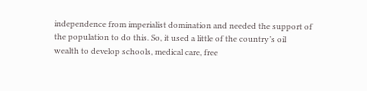independence from imperialist domination and needed the support of the population to do this. So, it used a little of the country’s oil wealth to develop schools, medical care, free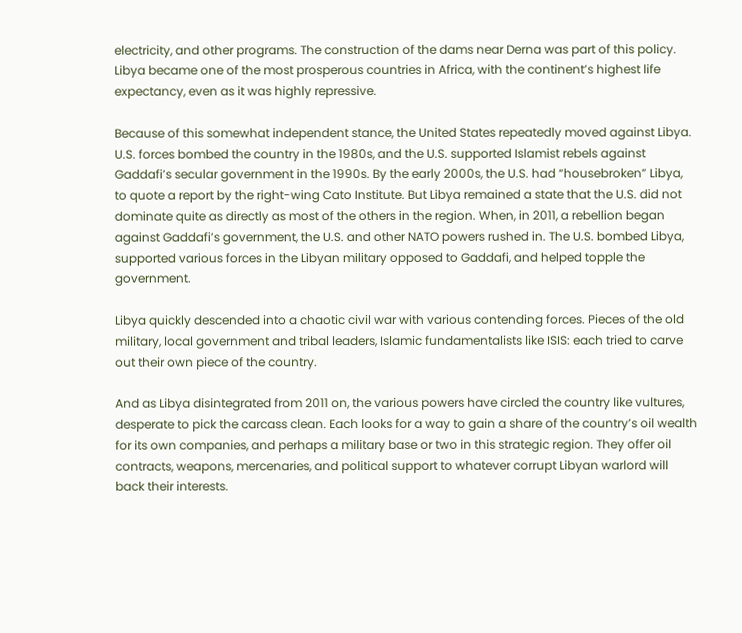electricity, and other programs. The construction of the dams near Derna was part of this policy. Libya became one of the most prosperous countries in Africa, with the continent’s highest life expectancy, even as it was highly repressive.

Because of this somewhat independent stance, the United States repeatedly moved against Libya. U.S. forces bombed the country in the 1980s, and the U.S. supported Islamist rebels against Gaddafi’s secular government in the 1990s. By the early 2000s, the U.S. had “housebroken” Libya, to quote a report by the right-wing Cato Institute. But Libya remained a state that the U.S. did not dominate quite as directly as most of the others in the region. When, in 2011, a rebellion began against Gaddafi’s government, the U.S. and other NATO powers rushed in. The U.S. bombed Libya, supported various forces in the Libyan military opposed to Gaddafi, and helped topple the government.

Libya quickly descended into a chaotic civil war with various contending forces. Pieces of the old military, local government and tribal leaders, Islamic fundamentalists like ISIS: each tried to carve out their own piece of the country.

And as Libya disintegrated from 2011 on, the various powers have circled the country like vultures, desperate to pick the carcass clean. Each looks for a way to gain a share of the country’s oil wealth for its own companies, and perhaps a military base or two in this strategic region. They offer oil contracts, weapons, mercenaries, and political support to whatever corrupt Libyan warlord will back their interests.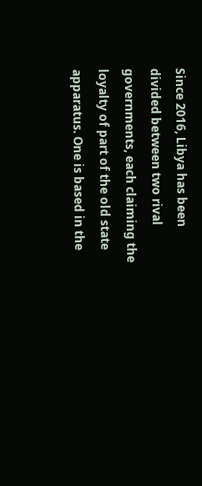Since 2016, Libya has been divided between two rival governments, each claiming the loyalty of part of the old state apparatus. One is based in the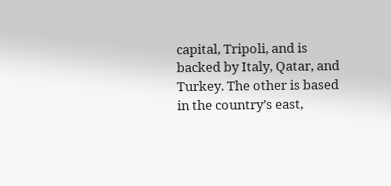capital, Tripoli, and is backed by Italy, Qatar, and Turkey. The other is based in the country’s east,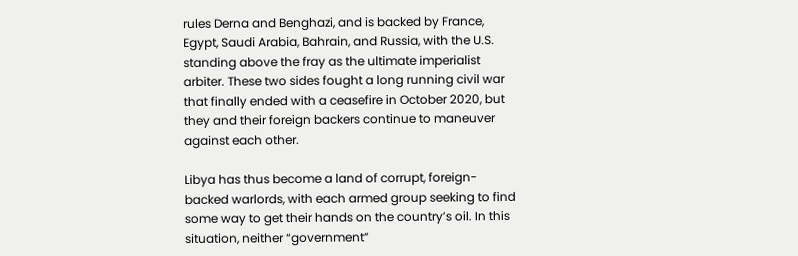rules Derna and Benghazi, and is backed by France, Egypt, Saudi Arabia, Bahrain, and Russia, with the U.S. standing above the fray as the ultimate imperialist arbiter. These two sides fought a long running civil war that finally ended with a ceasefire in October 2020, but they and their foreign backers continue to maneuver against each other.

Libya has thus become a land of corrupt, foreign-backed warlords, with each armed group seeking to find some way to get their hands on the country’s oil. In this situation, neither “government”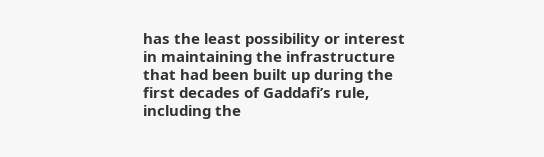has the least possibility or interest in maintaining the infrastructure that had been built up during the first decades of Gaddafi’s rule, including the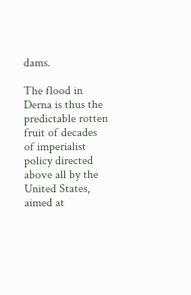dams.

The flood in Derna is thus the predictable rotten fruit of decades of imperialist policy directed above all by the United States, aimed at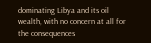dominating Libya and its oil wealth, with no concern at all for the consequences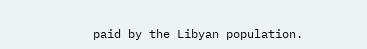paid by the Libyan population.